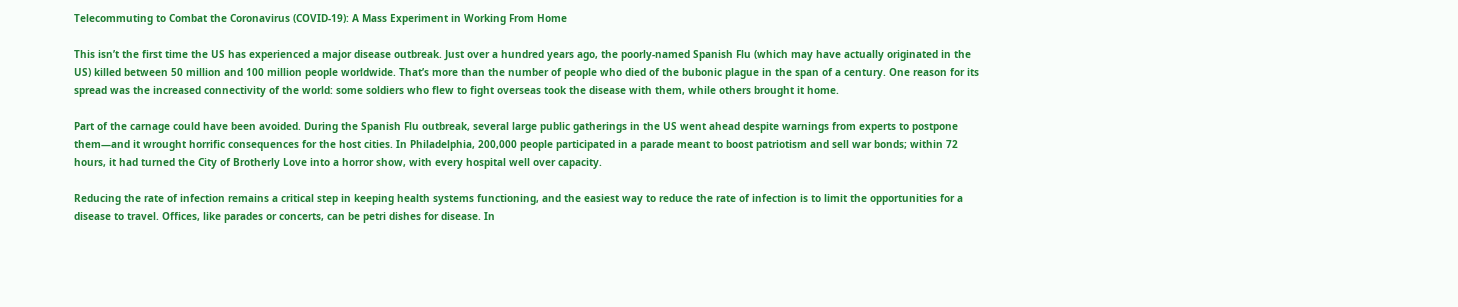Telecommuting to Combat the Coronavirus (COVID-19): A Mass Experiment in Working From Home

This isn’t the first time the US has experienced a major disease outbreak. Just over a hundred years ago, the poorly-named Spanish Flu (which may have actually originated in the US) killed between 50 million and 100 million people worldwide. That’s more than the number of people who died of the bubonic plague in the span of a century. One reason for its spread was the increased connectivity of the world: some soldiers who flew to fight overseas took the disease with them, while others brought it home.

Part of the carnage could have been avoided. During the Spanish Flu outbreak, several large public gatherings in the US went ahead despite warnings from experts to postpone them—and it wrought horrific consequences for the host cities. In Philadelphia, 200,000 people participated in a parade meant to boost patriotism and sell war bonds; within 72 hours, it had turned the City of Brotherly Love into a horror show, with every hospital well over capacity.

Reducing the rate of infection remains a critical step in keeping health systems functioning, and the easiest way to reduce the rate of infection is to limit the opportunities for a disease to travel. Offices, like parades or concerts, can be petri dishes for disease. In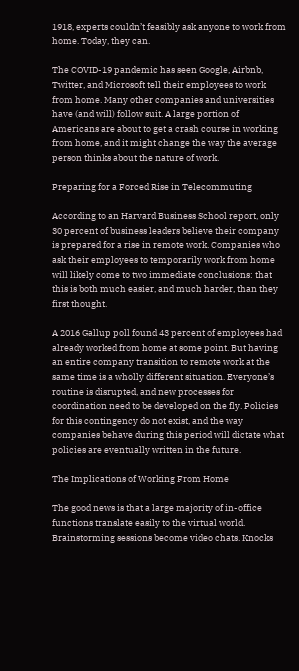1918, experts couldn’t feasibly ask anyone to work from home. Today, they can.

The COVID-19 pandemic has seen Google, Airbnb, Twitter, and Microsoft tell their employees to work from home. Many other companies and universities have (and will) follow suit. A large portion of Americans are about to get a crash course in working from home, and it might change the way the average person thinks about the nature of work.

Preparing for a Forced Rise in Telecommuting

According to an Harvard Business School report, only 30 percent of business leaders believe their company is prepared for a rise in remote work. Companies who ask their employees to temporarily work from home will likely come to two immediate conclusions: that this is both much easier, and much harder, than they first thought.

A 2016 Gallup poll found 43 percent of employees had already worked from home at some point. But having an entire company transition to remote work at the same time is a wholly different situation. Everyone’s routine is disrupted, and new processes for coordination need to be developed on the fly. Policies for this contingency do not exist, and the way companies behave during this period will dictate what policies are eventually written in the future.

The Implications of Working From Home

The good news is that a large majority of in-office functions translate easily to the virtual world. Brainstorming sessions become video chats. Knocks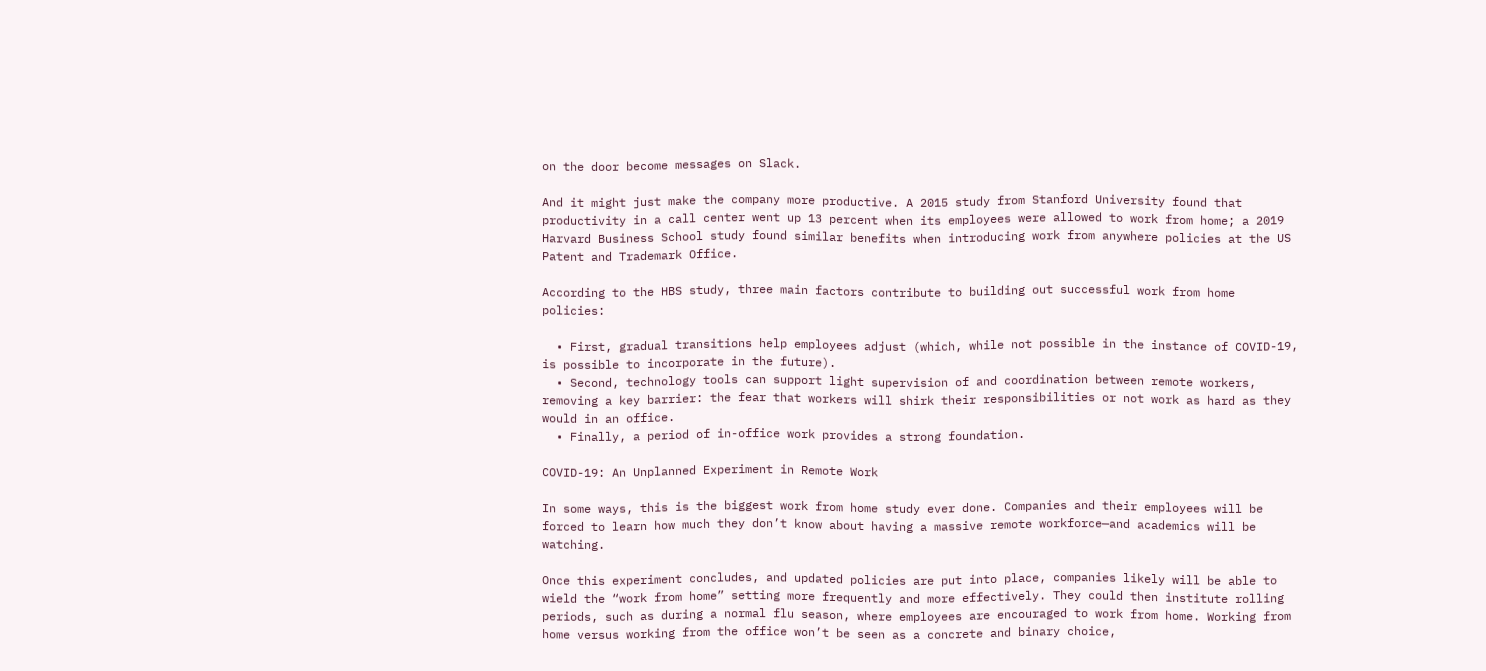on the door become messages on Slack.

And it might just make the company more productive. A 2015 study from Stanford University found that productivity in a call center went up 13 percent when its employees were allowed to work from home; a 2019 Harvard Business School study found similar benefits when introducing work from anywhere policies at the US Patent and Trademark Office.

According to the HBS study, three main factors contribute to building out successful work from home policies:

  • First, gradual transitions help employees adjust (which, while not possible in the instance of COVID-19, is possible to incorporate in the future).
  • Second, technology tools can support light supervision of and coordination between remote workers, removing a key barrier: the fear that workers will shirk their responsibilities or not work as hard as they would in an office.
  • Finally, a period of in-office work provides a strong foundation.

COVID-19: An Unplanned Experiment in Remote Work

In some ways, this is the biggest work from home study ever done. Companies and their employees will be forced to learn how much they don’t know about having a massive remote workforce—and academics will be watching.

Once this experiment concludes, and updated policies are put into place, companies likely will be able to wield the “work from home” setting more frequently and more effectively. They could then institute rolling periods, such as during a normal flu season, where employees are encouraged to work from home. Working from home versus working from the office won’t be seen as a concrete and binary choice,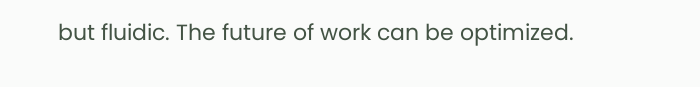but fluidic. The future of work can be optimized.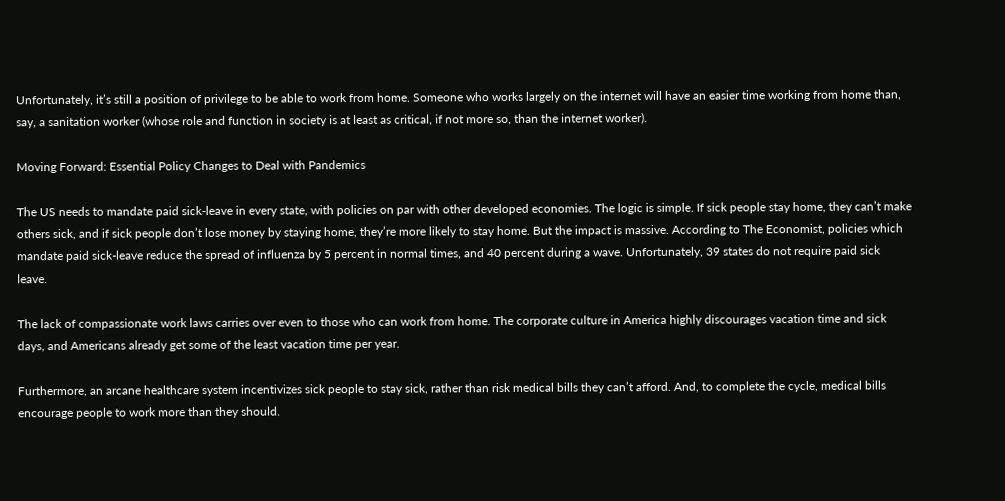Unfortunately, it’s still a position of privilege to be able to work from home. Someone who works largely on the internet will have an easier time working from home than, say, a sanitation worker (whose role and function in society is at least as critical, if not more so, than the internet worker).

Moving Forward: Essential Policy Changes to Deal with Pandemics

The US needs to mandate paid sick-leave in every state, with policies on par with other developed economies. The logic is simple. If sick people stay home, they can’t make others sick, and if sick people don’t lose money by staying home, they’re more likely to stay home. But the impact is massive. According to The Economist, policies which mandate paid sick-leave reduce the spread of influenza by 5 percent in normal times, and 40 percent during a wave. Unfortunately, 39 states do not require paid sick leave.

The lack of compassionate work laws carries over even to those who can work from home. The corporate culture in America highly discourages vacation time and sick days, and Americans already get some of the least vacation time per year.

Furthermore, an arcane healthcare system incentivizes sick people to stay sick, rather than risk medical bills they can’t afford. And, to complete the cycle, medical bills encourage people to work more than they should.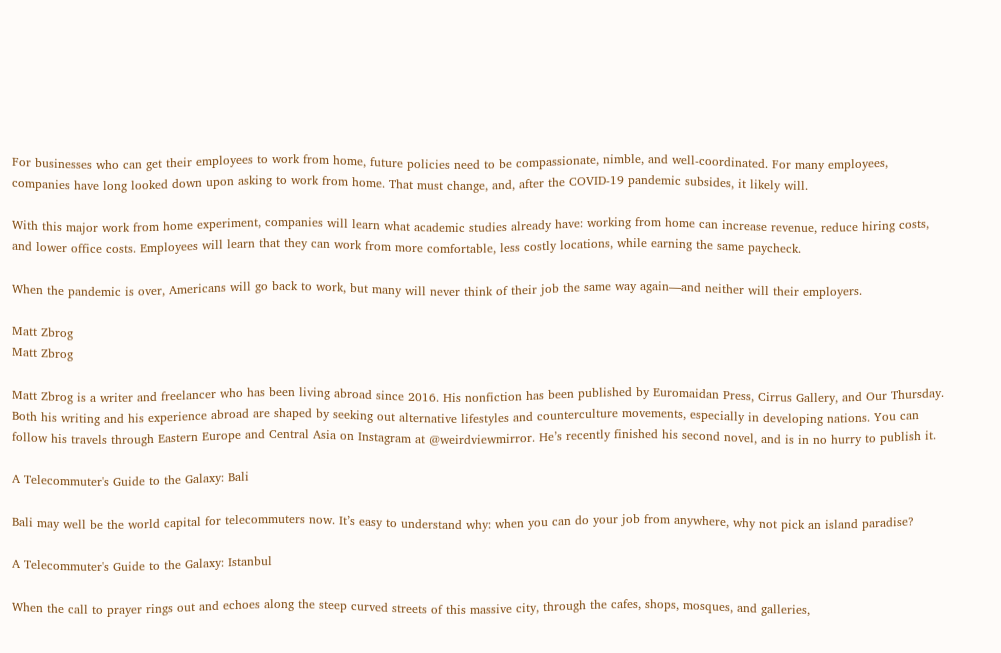For businesses who can get their employees to work from home, future policies need to be compassionate, nimble, and well-coordinated. For many employees, companies have long looked down upon asking to work from home. That must change, and, after the COVID-19 pandemic subsides, it likely will.

With this major work from home experiment, companies will learn what academic studies already have: working from home can increase revenue, reduce hiring costs, and lower office costs. Employees will learn that they can work from more comfortable, less costly locations, while earning the same paycheck.

When the pandemic is over, Americans will go back to work, but many will never think of their job the same way again—and neither will their employers.

Matt Zbrog
Matt Zbrog

Matt Zbrog is a writer and freelancer who has been living abroad since 2016. His nonfiction has been published by Euromaidan Press, Cirrus Gallery, and Our Thursday. Both his writing and his experience abroad are shaped by seeking out alternative lifestyles and counterculture movements, especially in developing nations. You can follow his travels through Eastern Europe and Central Asia on Instagram at @weirdviewmirror. He’s recently finished his second novel, and is in no hurry to publish it.

A Telecommuter's Guide to the Galaxy: Bali

Bali may well be the world capital for telecommuters now. It’s easy to understand why: when you can do your job from anywhere, why not pick an island paradise?

A Telecommuter's Guide to the Galaxy: Istanbul

When the call to prayer rings out and echoes along the steep curved streets of this massive city, through the cafes, shops, mosques, and galleries,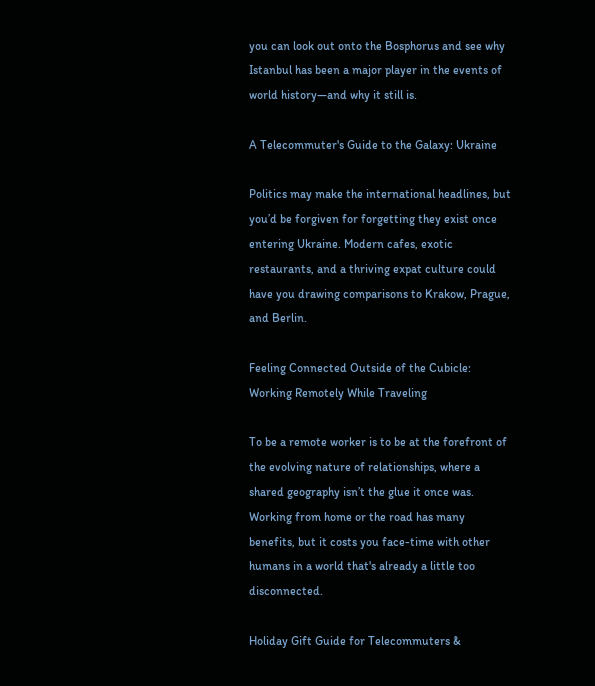you can look out onto the Bosphorus and see why Istanbul has been a major player in the events of world history—and why it still is.

A Telecommuter's Guide to the Galaxy: Ukraine

Politics may make the international headlines, but you’d be forgiven for forgetting they exist once entering Ukraine. Modern cafes, exotic restaurants, and a thriving expat culture could have you drawing comparisons to Krakow, Prague, and Berlin.

Feeling Connected Outside of the Cubicle: Working Remotely While Traveling

To be a remote worker is to be at the forefront of the evolving nature of relationships, where a shared geography isn’t the glue it once was. Working from home or the road has many benefits, but it costs you face-time with other humans in a world that's already a little too disconnected.

Holiday Gift Guide for Telecommuters &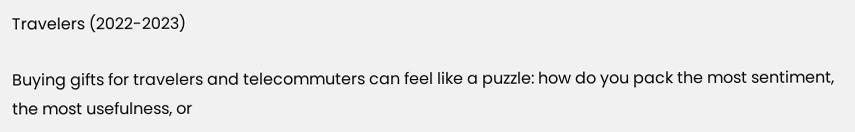Travelers (2022-2023)

Buying gifts for travelers and telecommuters can feel like a puzzle: how do you pack the most sentiment, the most usefulness, or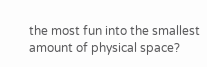the most fun into the smallest amount of physical space?